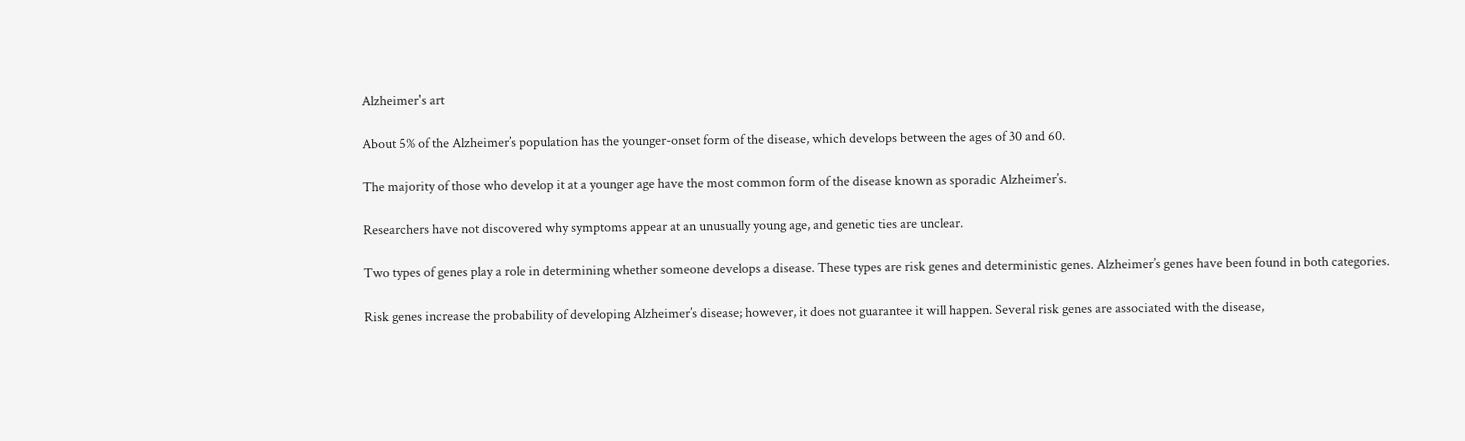Alzheimer's art

About 5% of the Alzheimer’s population has the younger-onset form of the disease, which develops between the ages of 30 and 60.

The majority of those who develop it at a younger age have the most common form of the disease known as sporadic Alzheimer’s.

Researchers have not discovered why symptoms appear at an unusually young age, and genetic ties are unclear.

Two types of genes play a role in determining whether someone develops a disease. These types are risk genes and deterministic genes. Alzheimer’s genes have been found in both categories.

Risk genes increase the probability of developing Alzheimer’s disease; however, it does not guarantee it will happen. Several risk genes are associated with the disease,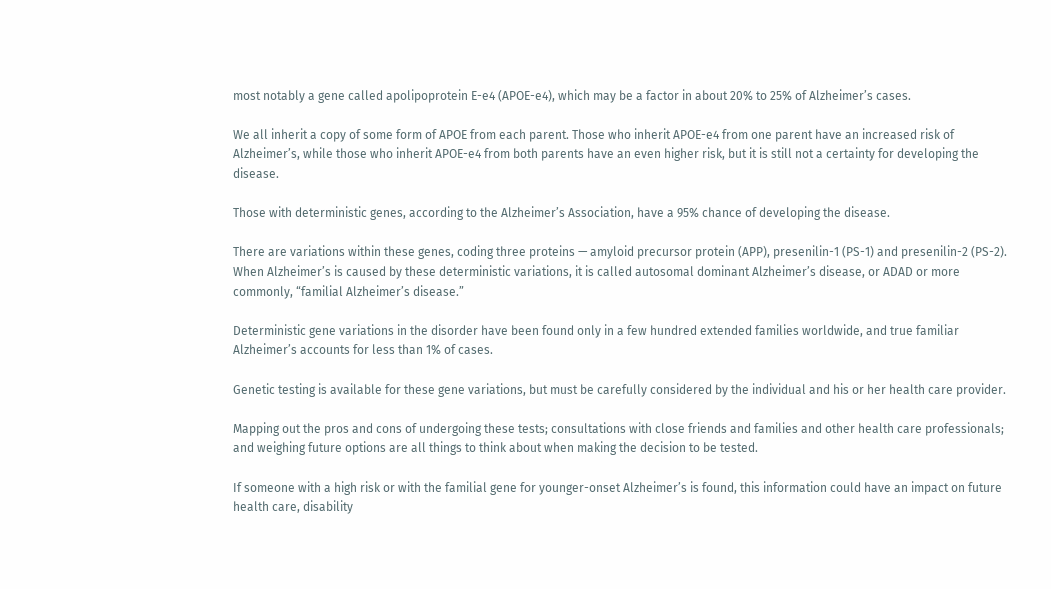most notably a gene called apolipoprotein E-e4 (APOE-e4), which may be a factor in about 20% to 25% of Alzheimer’s cases.

We all inherit a copy of some form of APOE from each parent. Those who inherit APOE-e4 from one parent have an increased risk of Alzheimer’s, while those who inherit APOE-e4 from both parents have an even higher risk, but it is still not a certainty for developing the disease.

Those with deterministic genes, according to the Alzheimer’s Association, have a 95% chance of developing the disease.

There are variations within these genes, coding three proteins — amyloid precursor protein (APP), presenilin-1 (PS-1) and presenilin-2 (PS-2). When Alzheimer’s is caused by these deterministic variations, it is called autosomal dominant Alzheimer’s disease, or ADAD or more commonly, “familial Alzheimer’s disease.”

Deterministic gene variations in the disorder have been found only in a few hundred extended families worldwide, and true familiar Alzheimer’s accounts for less than 1% of cases.

Genetic testing is available for these gene variations, but must be carefully considered by the individual and his or her health care provider.

Mapping out the pros and cons of undergoing these tests; consultations with close friends and families and other health care professionals; and weighing future options are all things to think about when making the decision to be tested.

If someone with a high risk or with the familial gene for younger-onset Alzheimer’s is found, this information could have an impact on future health care, disability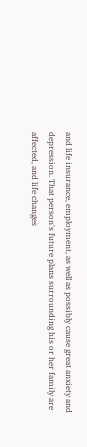and life insurance, employment, as well as possibly cause great anxiety and depression. That person's future plans surrounding his or her family are affected, and life changes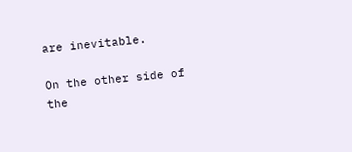are inevitable.

On the other side of the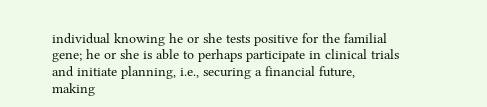individual knowing he or she tests positive for the familial gene; he or she is able to perhaps participate in clinical trials and initiate planning, i.e., securing a financial future, making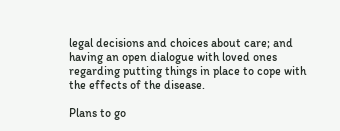legal decisions and choices about care; and having an open dialogue with loved ones regarding putting things in place to cope with the effects of the disease.

Plans to go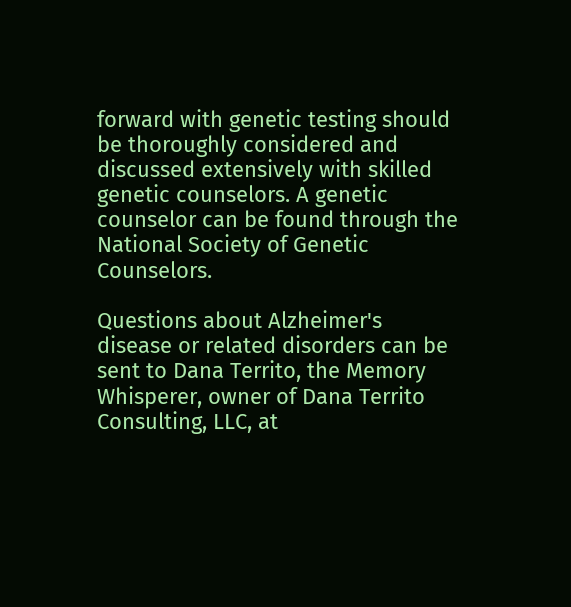forward with genetic testing should be thoroughly considered and discussed extensively with skilled genetic counselors. A genetic counselor can be found through the National Society of Genetic Counselors.

Questions about Alzheimer's disease or related disorders can be sent to Dana Territo, the Memory Whisperer, owner of Dana Territo Consulting, LLC, at